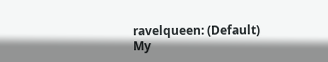ravelqueen: (Default)
My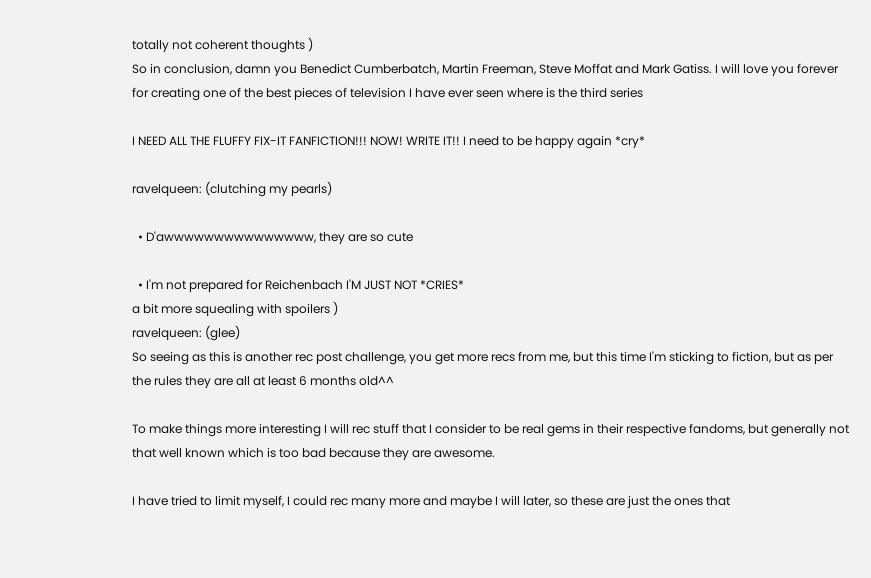totally not coherent thoughts )
So in conclusion, damn you Benedict Cumberbatch, Martin Freeman, Steve Moffat and Mark Gatiss. I will love you forever for creating one of the best pieces of television I have ever seen where is the third series

I NEED ALL THE FLUFFY FIX-IT FANFICTION!!! NOW! WRITE IT!! I need to be happy again *cry*

ravelqueen: (clutching my pearls)

  • D'awwwwwwwwwwwwwww, they are so cute

  • I'm not prepared for Reichenbach I'M JUST NOT *CRIES*
a bit more squealing with spoilers )
ravelqueen: (glee)
So seeing as this is another rec post challenge, you get more recs from me, but this time I'm sticking to fiction, but as per the rules they are all at least 6 months old^^

To make things more interesting I will rec stuff that I consider to be real gems in their respective fandoms, but generally not that well known which is too bad because they are awesome.

I have tried to limit myself, I could rec many more and maybe I will later, so these are just the ones that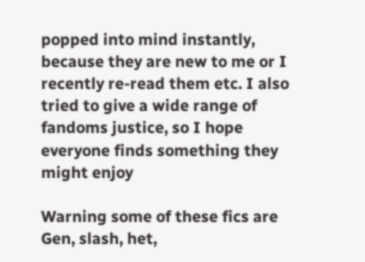popped into mind instantly, because they are new to me or I recently re-read them etc. I also tried to give a wide range of fandoms justice, so I hope everyone finds something they might enjoy

Warning some of these fics are Gen, slash, het,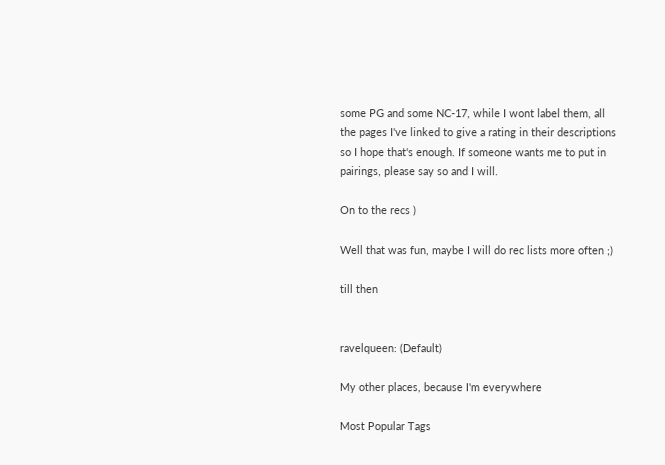some PG and some NC-17, while I wont label them, all the pages I've linked to give a rating in their descriptions so I hope that's enough. If someone wants me to put in pairings, please say so and I will.

On to the recs )

Well that was fun, maybe I will do rec lists more often ;)

till then


ravelqueen: (Default)

My other places, because I'm everywhere

Most Popular Tags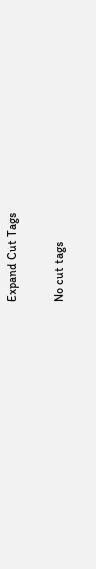Expand Cut Tags

No cut tags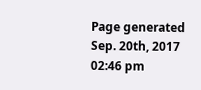Page generated Sep. 20th, 2017 02:46 pm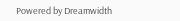Powered by Dreamwidth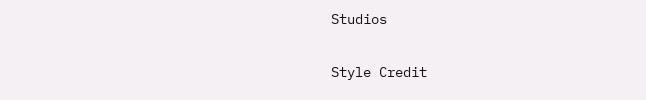Studios

Style Credit